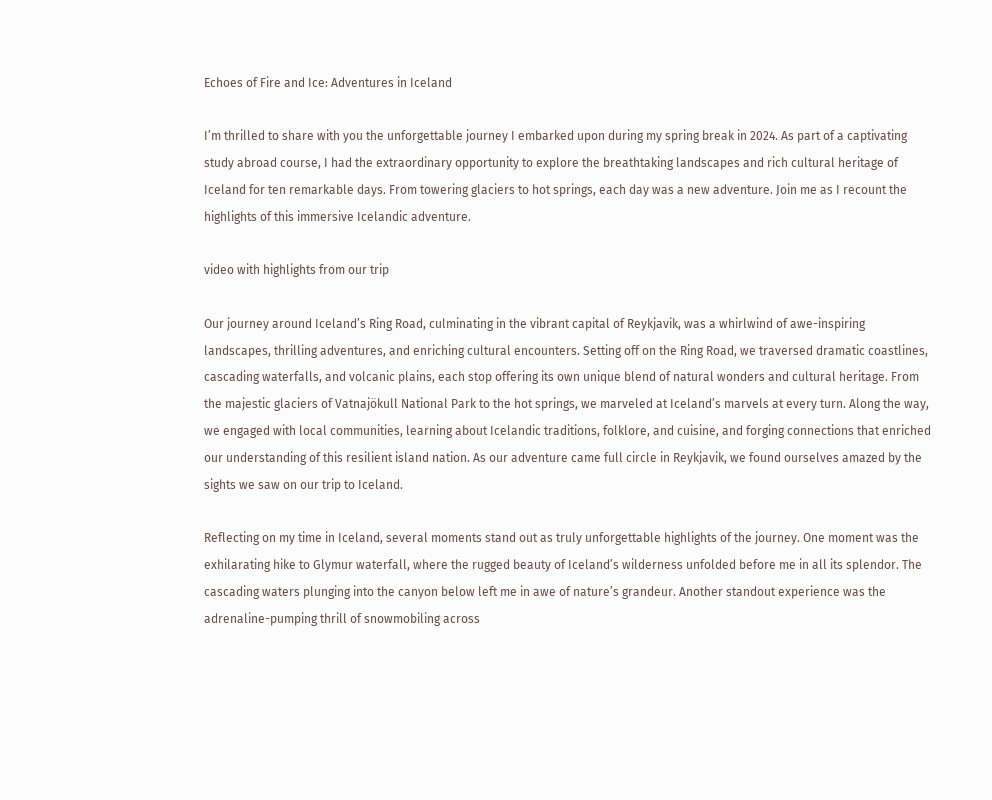Echoes of Fire and Ice: Adventures in Iceland

I’m thrilled to share with you the unforgettable journey I embarked upon during my spring break in 2024. As part of a captivating study abroad course, I had the extraordinary opportunity to explore the breathtaking landscapes and rich cultural heritage of Iceland for ten remarkable days. From towering glaciers to hot springs, each day was a new adventure. Join me as I recount the highlights of this immersive Icelandic adventure.

video with highlights from our trip

Our journey around Iceland’s Ring Road, culminating in the vibrant capital of Reykjavik, was a whirlwind of awe-inspiring landscapes, thrilling adventures, and enriching cultural encounters. Setting off on the Ring Road, we traversed dramatic coastlines, cascading waterfalls, and volcanic plains, each stop offering its own unique blend of natural wonders and cultural heritage. From the majestic glaciers of Vatnajökull National Park to the hot springs, we marveled at Iceland’s marvels at every turn. Along the way, we engaged with local communities, learning about Icelandic traditions, folklore, and cuisine, and forging connections that enriched our understanding of this resilient island nation. As our adventure came full circle in Reykjavik, we found ourselves amazed by the sights we saw on our trip to Iceland.

Reflecting on my time in Iceland, several moments stand out as truly unforgettable highlights of the journey. One moment was the exhilarating hike to Glymur waterfall, where the rugged beauty of Iceland’s wilderness unfolded before me in all its splendor. The cascading waters plunging into the canyon below left me in awe of nature’s grandeur. Another standout experience was the adrenaline-pumping thrill of snowmobiling across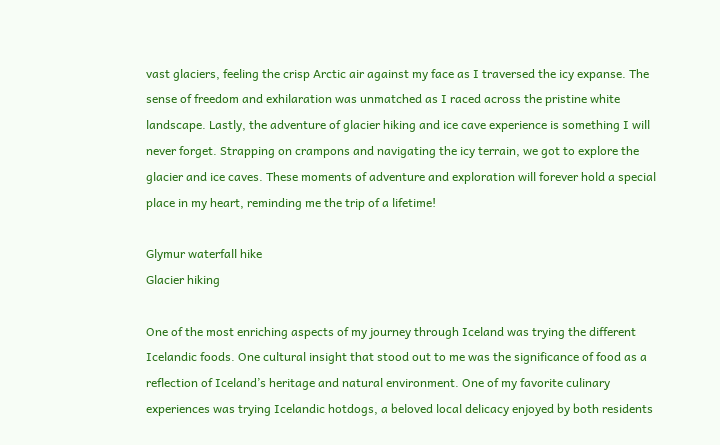vast glaciers, feeling the crisp Arctic air against my face as I traversed the icy expanse. The sense of freedom and exhilaration was unmatched as I raced across the pristine white landscape. Lastly, the adventure of glacier hiking and ice cave experience is something I will never forget. Strapping on crampons and navigating the icy terrain, we got to explore the glacier and ice caves. These moments of adventure and exploration will forever hold a special place in my heart, reminding me the trip of a lifetime!

Glymur waterfall hike
Glacier hiking

One of the most enriching aspects of my journey through Iceland was trying the different Icelandic foods. One cultural insight that stood out to me was the significance of food as a reflection of Iceland’s heritage and natural environment. One of my favorite culinary experiences was trying Icelandic hotdogs, a beloved local delicacy enjoyed by both residents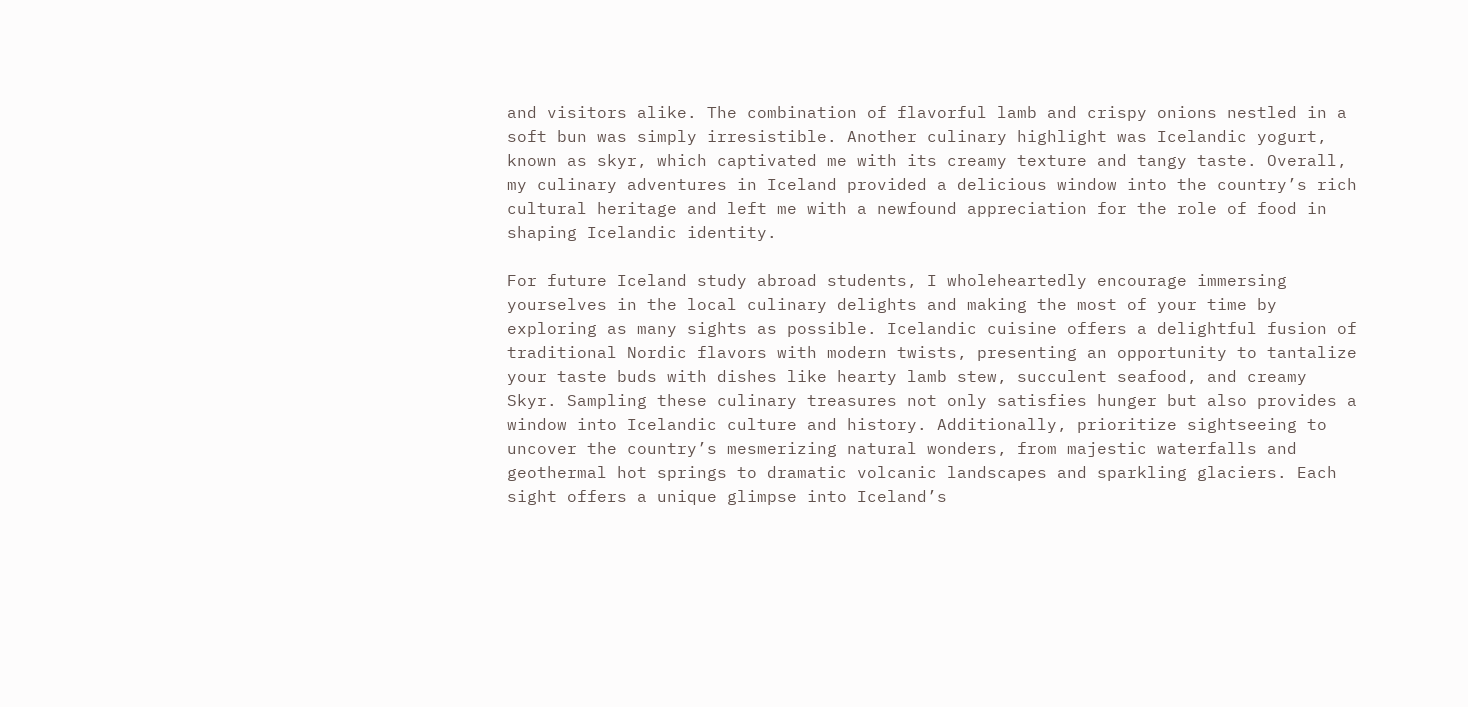and visitors alike. The combination of flavorful lamb and crispy onions nestled in a soft bun was simply irresistible. Another culinary highlight was Icelandic yogurt, known as skyr, which captivated me with its creamy texture and tangy taste. Overall, my culinary adventures in Iceland provided a delicious window into the country’s rich cultural heritage and left me with a newfound appreciation for the role of food in shaping Icelandic identity.

For future Iceland study abroad students, I wholeheartedly encourage immersing yourselves in the local culinary delights and making the most of your time by exploring as many sights as possible. Icelandic cuisine offers a delightful fusion of traditional Nordic flavors with modern twists, presenting an opportunity to tantalize your taste buds with dishes like hearty lamb stew, succulent seafood, and creamy Skyr. Sampling these culinary treasures not only satisfies hunger but also provides a window into Icelandic culture and history. Additionally, prioritize sightseeing to uncover the country’s mesmerizing natural wonders, from majestic waterfalls and geothermal hot springs to dramatic volcanic landscapes and sparkling glaciers. Each sight offers a unique glimpse into Iceland’s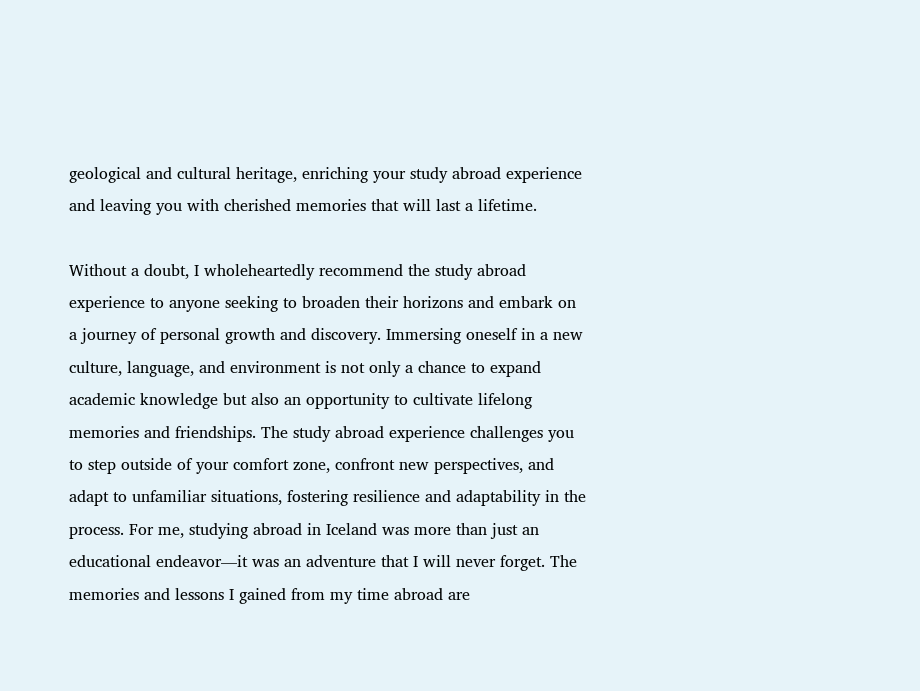geological and cultural heritage, enriching your study abroad experience and leaving you with cherished memories that will last a lifetime.

Without a doubt, I wholeheartedly recommend the study abroad experience to anyone seeking to broaden their horizons and embark on a journey of personal growth and discovery. Immersing oneself in a new culture, language, and environment is not only a chance to expand academic knowledge but also an opportunity to cultivate lifelong memories and friendships. The study abroad experience challenges you to step outside of your comfort zone, confront new perspectives, and adapt to unfamiliar situations, fostering resilience and adaptability in the process. For me, studying abroad in Iceland was more than just an educational endeavor—it was an adventure that I will never forget. The memories and lessons I gained from my time abroad are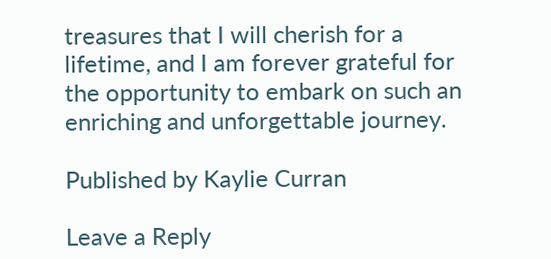treasures that I will cherish for a lifetime, and I am forever grateful for the opportunity to embark on such an enriching and unforgettable journey.

Published by Kaylie Curran

Leave a Reply